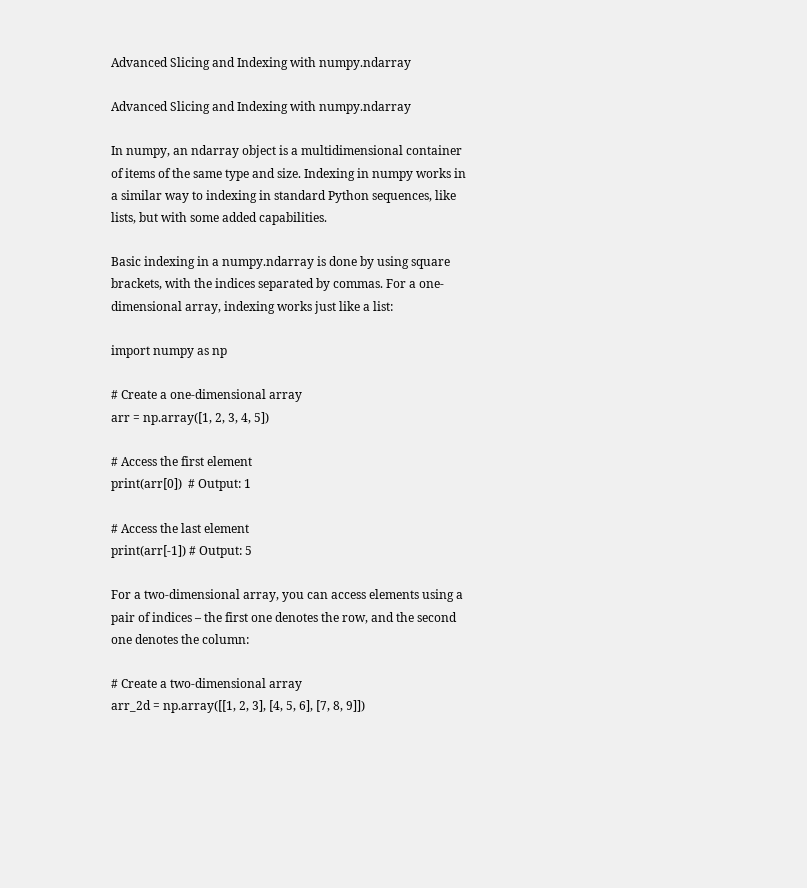Advanced Slicing and Indexing with numpy.ndarray

Advanced Slicing and Indexing with numpy.ndarray

In numpy, an ndarray object is a multidimensional container of items of the same type and size. Indexing in numpy works in a similar way to indexing in standard Python sequences, like lists, but with some added capabilities.

Basic indexing in a numpy.ndarray is done by using square brackets, with the indices separated by commas. For a one-dimensional array, indexing works just like a list:

import numpy as np

# Create a one-dimensional array
arr = np.array([1, 2, 3, 4, 5])

# Access the first element
print(arr[0])  # Output: 1

# Access the last element
print(arr[-1]) # Output: 5

For a two-dimensional array, you can access elements using a pair of indices – the first one denotes the row, and the second one denotes the column:

# Create a two-dimensional array
arr_2d = np.array([[1, 2, 3], [4, 5, 6], [7, 8, 9]])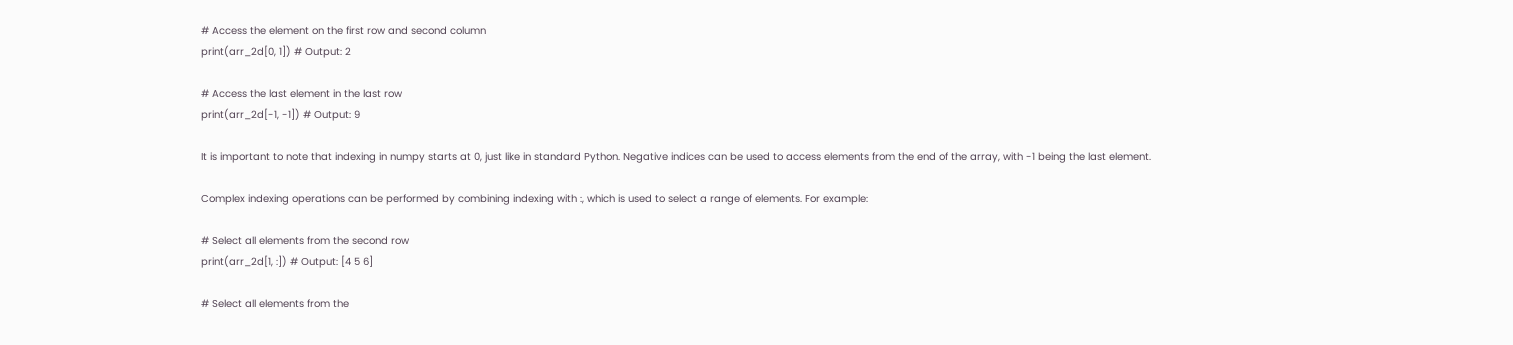# Access the element on the first row and second column
print(arr_2d[0, 1]) # Output: 2

# Access the last element in the last row
print(arr_2d[-1, -1]) # Output: 9

It is important to note that indexing in numpy starts at 0, just like in standard Python. Negative indices can be used to access elements from the end of the array, with -1 being the last element.

Complex indexing operations can be performed by combining indexing with :, which is used to select a range of elements. For example:

# Select all elements from the second row
print(arr_2d[1, :]) # Output: [4 5 6]

# Select all elements from the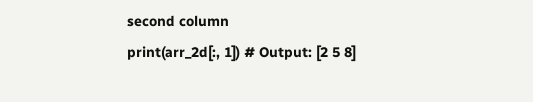second column
print(arr_2d[:, 1]) # Output: [2 5 8]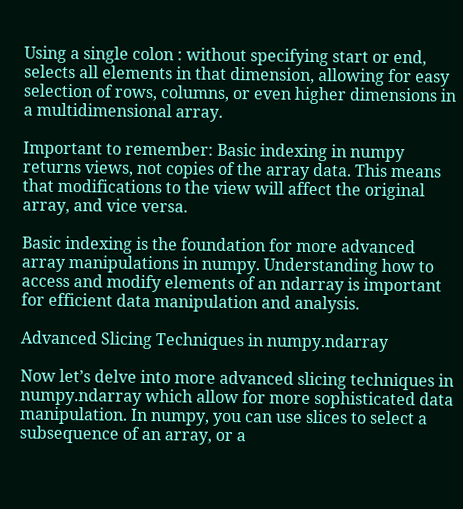Using a single colon : without specifying start or end, selects all elements in that dimension, allowing for easy selection of rows, columns, or even higher dimensions in a multidimensional array.

Important to remember: Basic indexing in numpy returns views, not copies of the array data. This means that modifications to the view will affect the original array, and vice versa.

Basic indexing is the foundation for more advanced array manipulations in numpy. Understanding how to access and modify elements of an ndarray is important for efficient data manipulation and analysis.

Advanced Slicing Techniques in numpy.ndarray

Now let’s delve into more advanced slicing techniques in numpy.ndarray which allow for more sophisticated data manipulation. In numpy, you can use slices to select a subsequence of an array, or a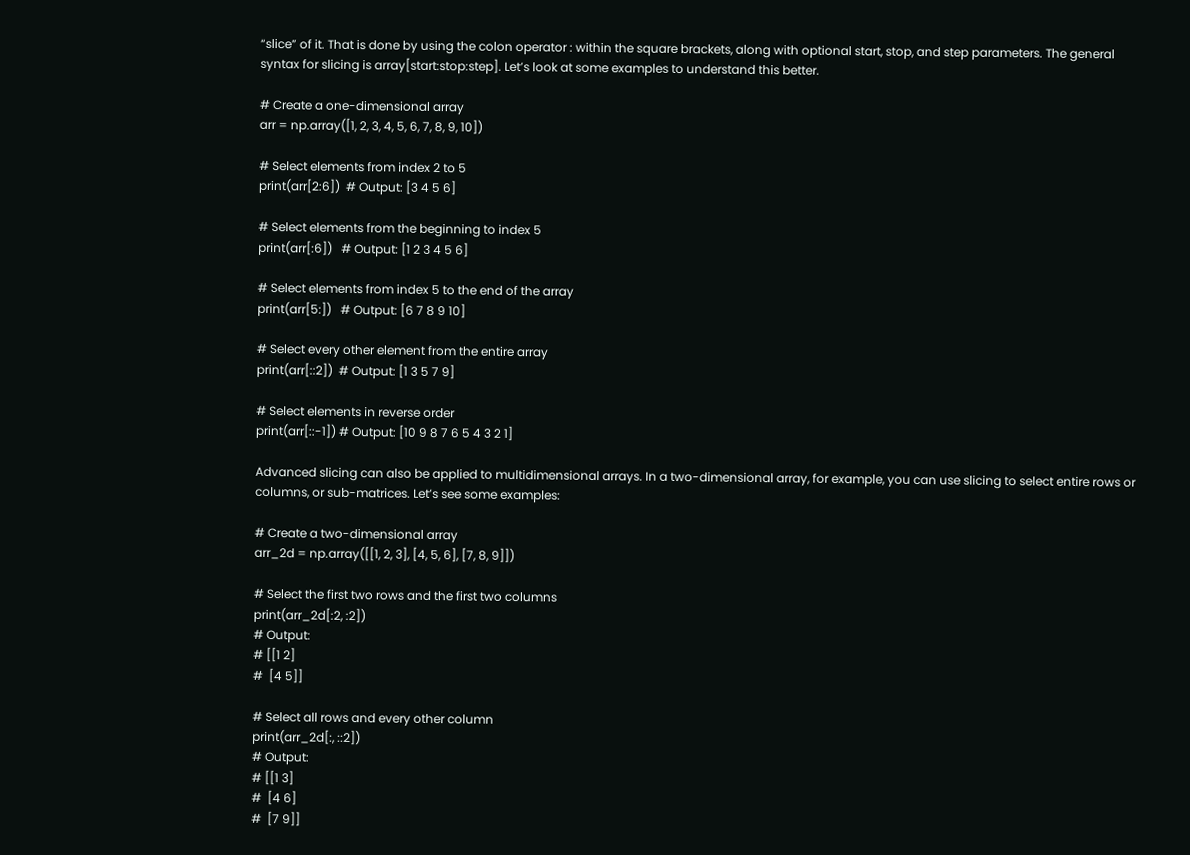“slice” of it. That is done by using the colon operator : within the square brackets, along with optional start, stop, and step parameters. The general syntax for slicing is array[start:stop:step]. Let’s look at some examples to understand this better.

# Create a one-dimensional array
arr = np.array([1, 2, 3, 4, 5, 6, 7, 8, 9, 10])

# Select elements from index 2 to 5
print(arr[2:6])  # Output: [3 4 5 6]

# Select elements from the beginning to index 5
print(arr[:6])   # Output: [1 2 3 4 5 6]

# Select elements from index 5 to the end of the array
print(arr[5:])   # Output: [6 7 8 9 10]

# Select every other element from the entire array
print(arr[::2])  # Output: [1 3 5 7 9]

# Select elements in reverse order
print(arr[::-1]) # Output: [10 9 8 7 6 5 4 3 2 1]

Advanced slicing can also be applied to multidimensional arrays. In a two-dimensional array, for example, you can use slicing to select entire rows or columns, or sub-matrices. Let’s see some examples:

# Create a two-dimensional array
arr_2d = np.array([[1, 2, 3], [4, 5, 6], [7, 8, 9]])

# Select the first two rows and the first two columns
print(arr_2d[:2, :2])
# Output:
# [[1 2]
#  [4 5]]

# Select all rows and every other column
print(arr_2d[:, ::2])
# Output:
# [[1 3]
#  [4 6]
#  [7 9]]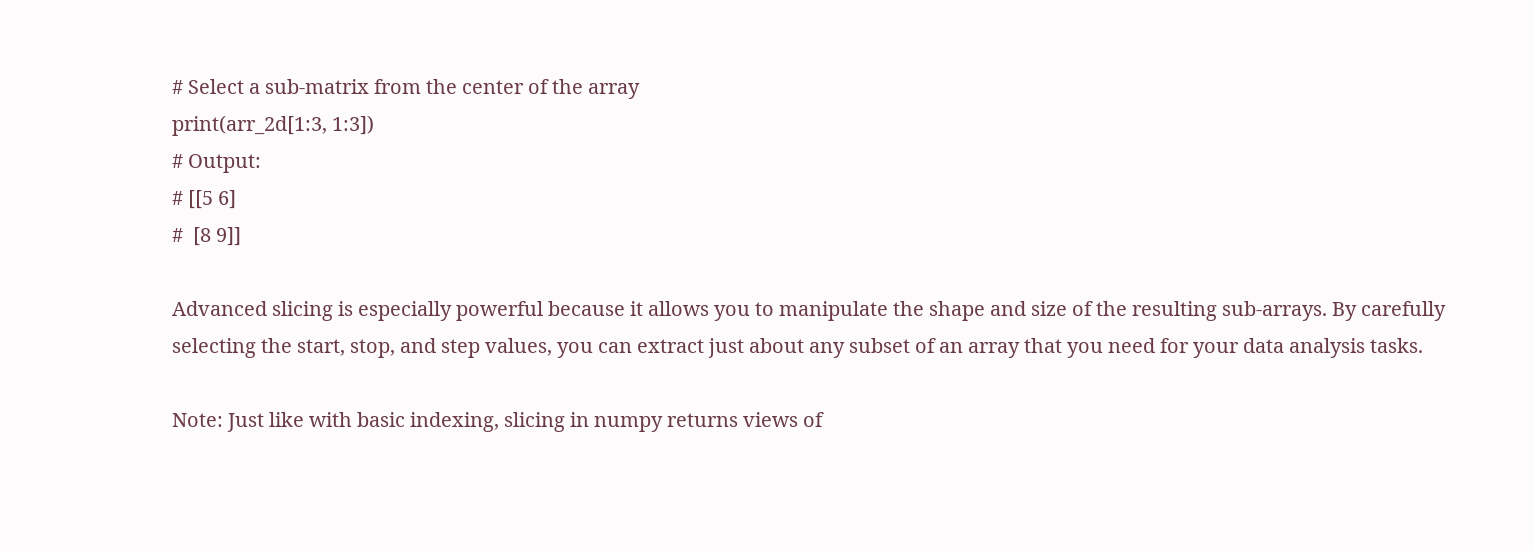# Select a sub-matrix from the center of the array
print(arr_2d[1:3, 1:3])
# Output:
# [[5 6]
#  [8 9]]

Advanced slicing is especially powerful because it allows you to manipulate the shape and size of the resulting sub-arrays. By carefully selecting the start, stop, and step values, you can extract just about any subset of an array that you need for your data analysis tasks.

Note: Just like with basic indexing, slicing in numpy returns views of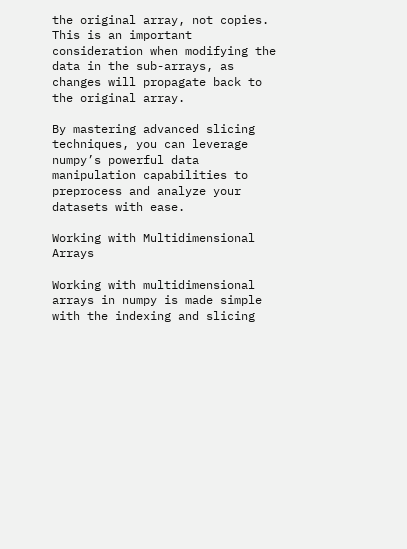the original array, not copies. This is an important consideration when modifying the data in the sub-arrays, as changes will propagate back to the original array.

By mastering advanced slicing techniques, you can leverage numpy’s powerful data manipulation capabilities to preprocess and analyze your datasets with ease.

Working with Multidimensional Arrays

Working with multidimensional arrays in numpy is made simple with the indexing and slicing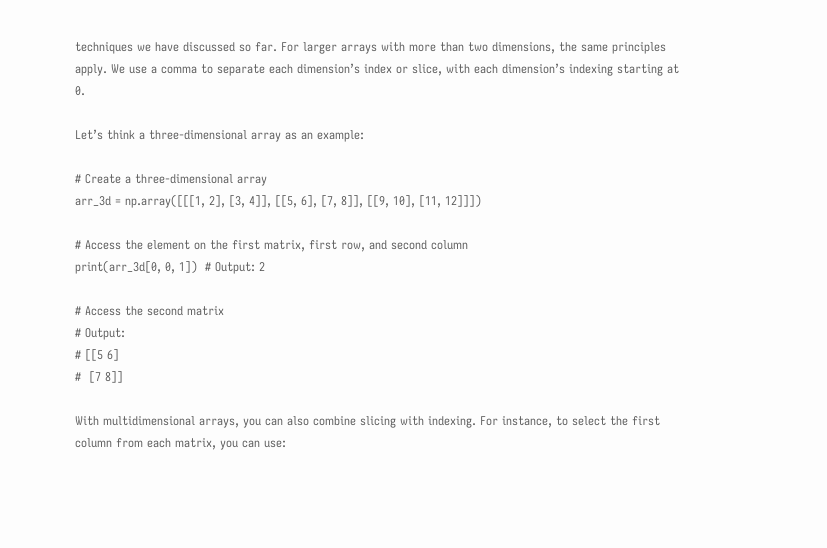techniques we have discussed so far. For larger arrays with more than two dimensions, the same principles apply. We use a comma to separate each dimension’s index or slice, with each dimension’s indexing starting at 0.

Let’s think a three-dimensional array as an example:

# Create a three-dimensional array
arr_3d = np.array([[[1, 2], [3, 4]], [[5, 6], [7, 8]], [[9, 10], [11, 12]]])

# Access the element on the first matrix, first row, and second column
print(arr_3d[0, 0, 1])  # Output: 2

# Access the second matrix
# Output:
# [[5 6]
#  [7 8]]

With multidimensional arrays, you can also combine slicing with indexing. For instance, to select the first column from each matrix, you can use: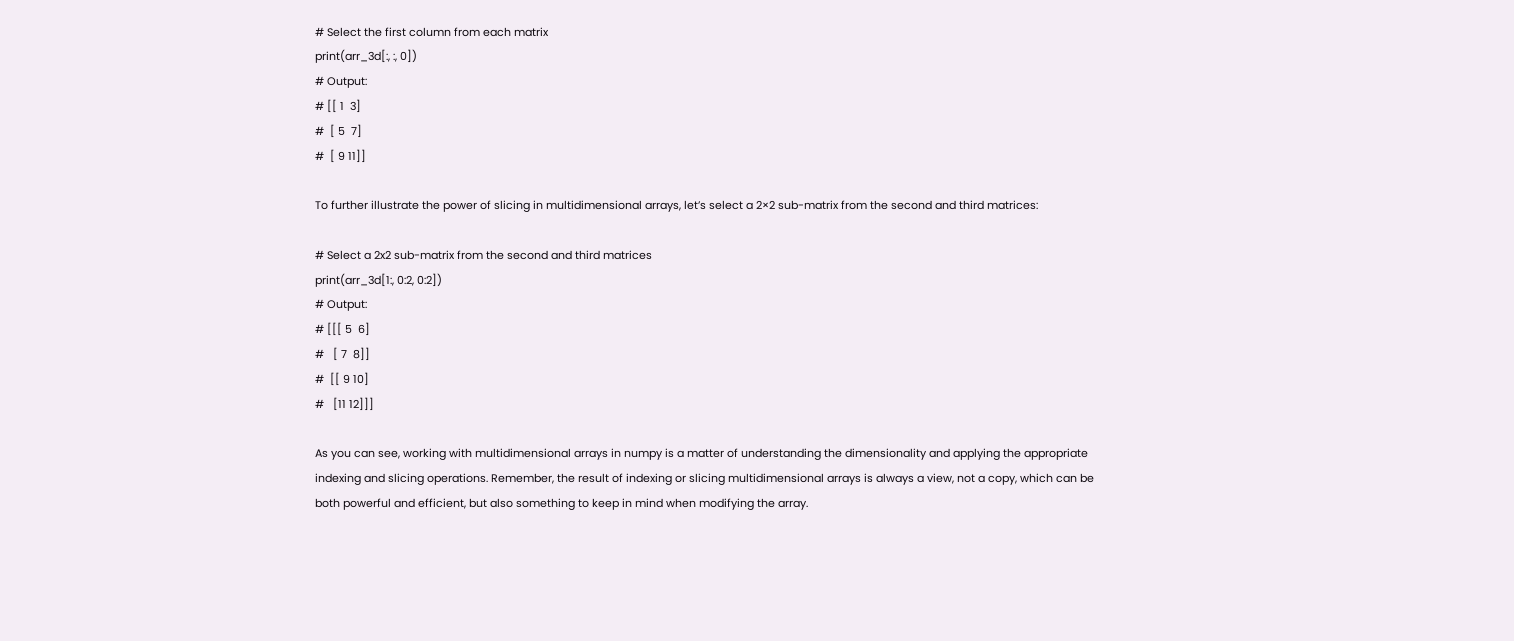# Select the first column from each matrix
print(arr_3d[:, :, 0])
# Output:
# [[ 1  3]
#  [ 5  7]
#  [ 9 11]]

To further illustrate the power of slicing in multidimensional arrays, let’s select a 2×2 sub-matrix from the second and third matrices:

# Select a 2x2 sub-matrix from the second and third matrices
print(arr_3d[1:, 0:2, 0:2])
# Output:
# [[[ 5  6]
#   [ 7  8]]
#  [[ 9 10]
#   [11 12]]]

As you can see, working with multidimensional arrays in numpy is a matter of understanding the dimensionality and applying the appropriate indexing and slicing operations. Remember, the result of indexing or slicing multidimensional arrays is always a view, not a copy, which can be both powerful and efficient, but also something to keep in mind when modifying the array.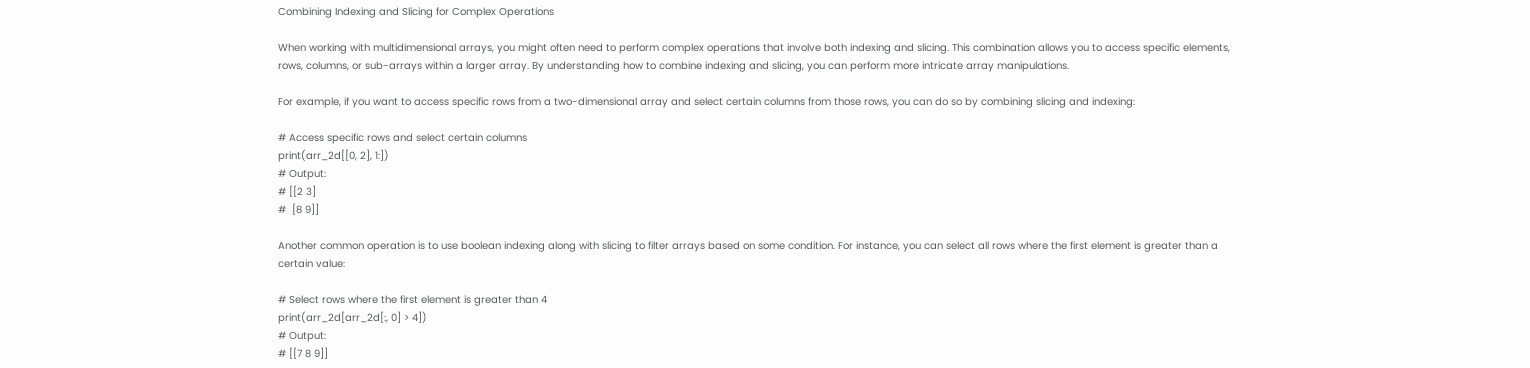Combining Indexing and Slicing for Complex Operations

When working with multidimensional arrays, you might often need to perform complex operations that involve both indexing and slicing. This combination allows you to access specific elements, rows, columns, or sub-arrays within a larger array. By understanding how to combine indexing and slicing, you can perform more intricate array manipulations.

For example, if you want to access specific rows from a two-dimensional array and select certain columns from those rows, you can do so by combining slicing and indexing:

# Access specific rows and select certain columns
print(arr_2d[[0, 2], 1:])
# Output:
# [[2 3]
#  [8 9]]

Another common operation is to use boolean indexing along with slicing to filter arrays based on some condition. For instance, you can select all rows where the first element is greater than a certain value:

# Select rows where the first element is greater than 4
print(arr_2d[arr_2d[:, 0] > 4])
# Output:
# [[7 8 9]]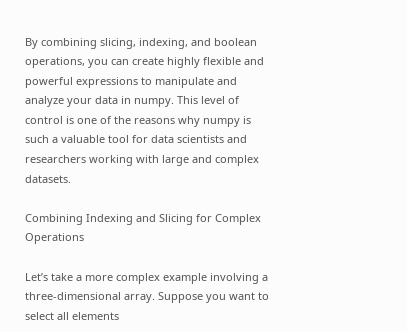By combining slicing, indexing, and boolean operations, you can create highly flexible and powerful expressions to manipulate and analyze your data in numpy. This level of control is one of the reasons why numpy is such a valuable tool for data scientists and researchers working with large and complex datasets.

Combining Indexing and Slicing for Complex Operations

Let’s take a more complex example involving a three-dimensional array. Suppose you want to select all elements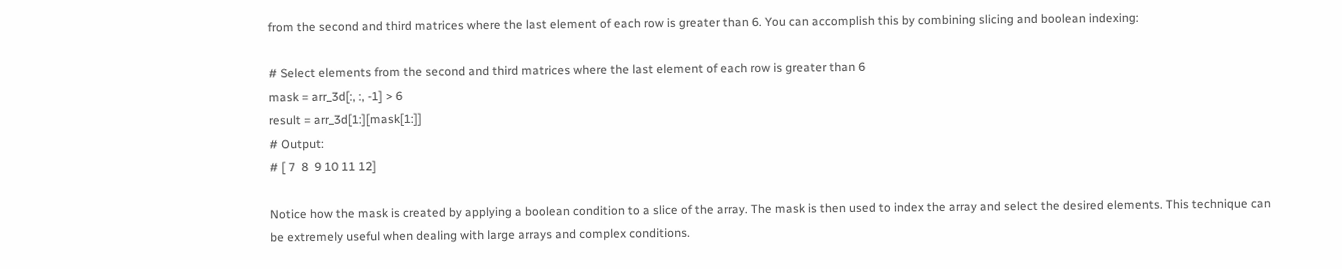from the second and third matrices where the last element of each row is greater than 6. You can accomplish this by combining slicing and boolean indexing:

# Select elements from the second and third matrices where the last element of each row is greater than 6
mask = arr_3d[:, :, -1] > 6
result = arr_3d[1:][mask[1:]]
# Output:
# [ 7  8  9 10 11 12]

Notice how the mask is created by applying a boolean condition to a slice of the array. The mask is then used to index the array and select the desired elements. This technique can be extremely useful when dealing with large arrays and complex conditions.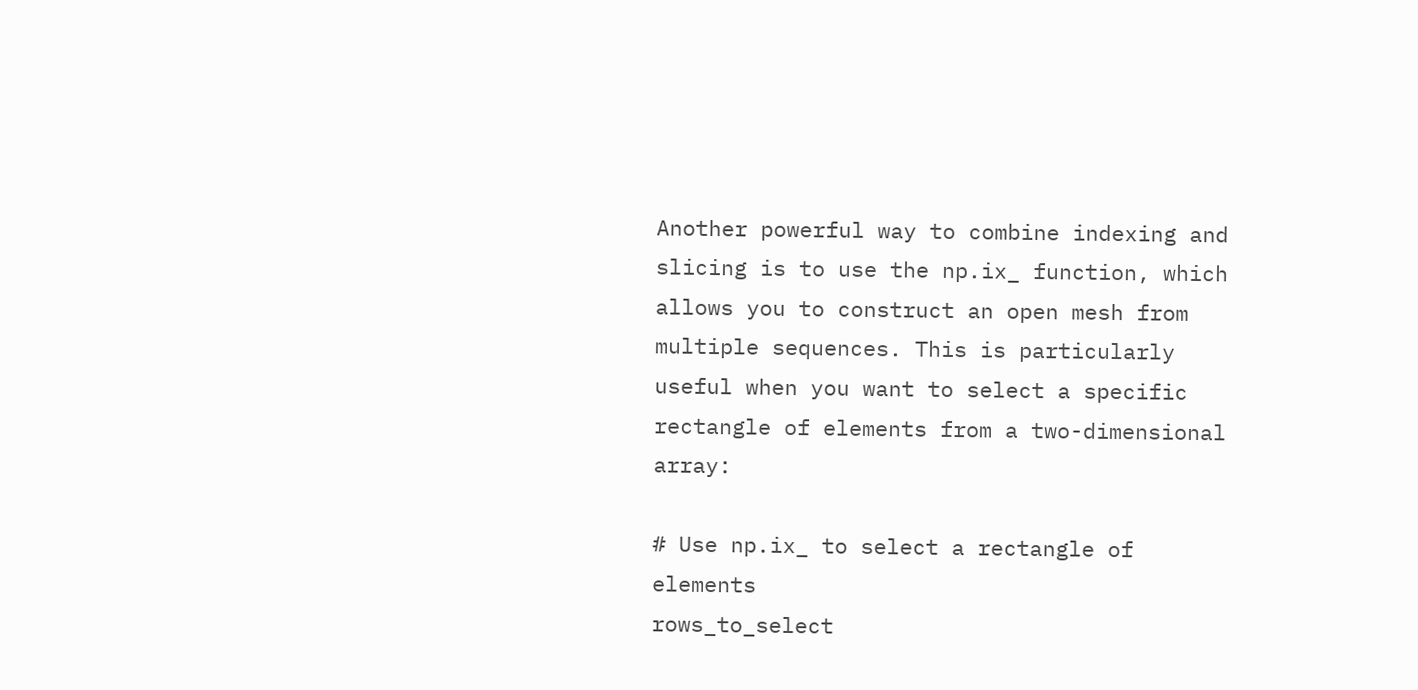Another powerful way to combine indexing and slicing is to use the np.ix_ function, which allows you to construct an open mesh from multiple sequences. This is particularly useful when you want to select a specific rectangle of elements from a two-dimensional array:

# Use np.ix_ to select a rectangle of elements
rows_to_select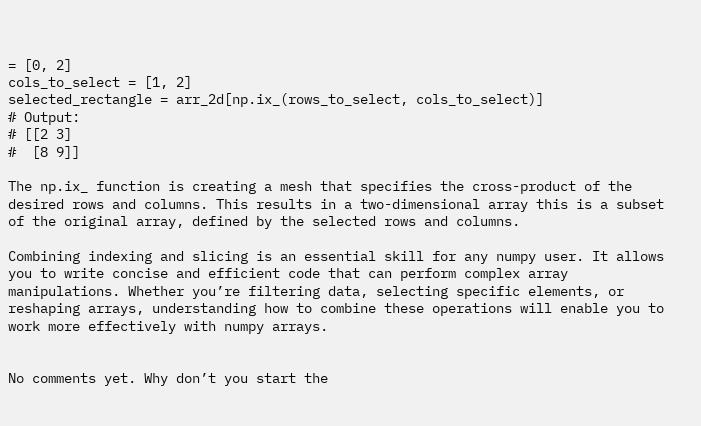= [0, 2]
cols_to_select = [1, 2]
selected_rectangle = arr_2d[np.ix_(rows_to_select, cols_to_select)]
# Output:
# [[2 3]
#  [8 9]]

The np.ix_ function is creating a mesh that specifies the cross-product of the desired rows and columns. This results in a two-dimensional array this is a subset of the original array, defined by the selected rows and columns.

Combining indexing and slicing is an essential skill for any numpy user. It allows you to write concise and efficient code that can perform complex array manipulations. Whether you’re filtering data, selecting specific elements, or reshaping arrays, understanding how to combine these operations will enable you to work more effectively with numpy arrays.


No comments yet. Why don’t you start the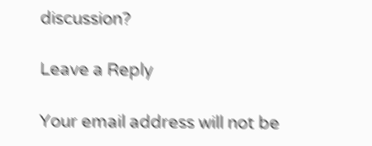discussion?

Leave a Reply

Your email address will not be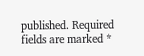published. Required fields are marked *